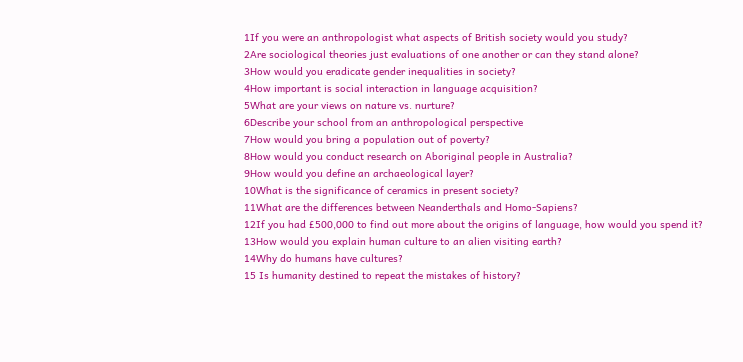1If you were an anthropologist what aspects of British society would you study?
2Are sociological theories just evaluations of one another or can they stand alone?
3How would you eradicate gender inequalities in society?
4How important is social interaction in language acquisition?
5What are your views on nature vs. nurture?
6Describe your school from an anthropological perspective
7How would you bring a population out of poverty?
8How would you conduct research on Aboriginal people in Australia?
9How would you define an archaeological layer?
10What is the significance of ceramics in present society?
11What are the differences between Neanderthals and Homo-Sapiens?
12If you had £500,000 to find out more about the origins of language, how would you spend it?
13How would you explain human culture to an alien visiting earth?
14Why do humans have cultures?
15 Is humanity destined to repeat the mistakes of history?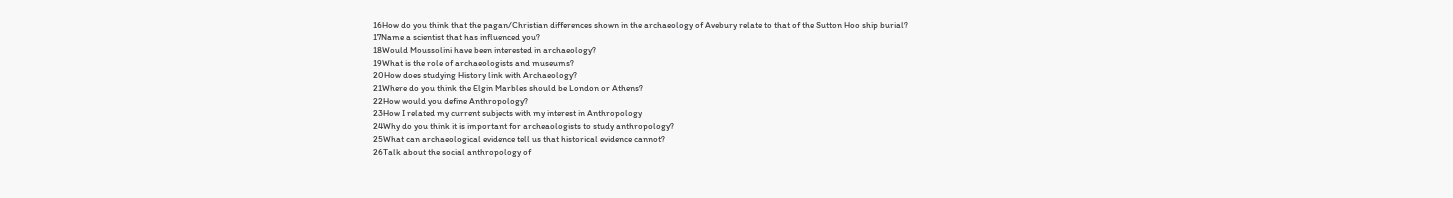16How do you think that the pagan/Christian differences shown in the archaeology of Avebury relate to that of the Sutton Hoo ship burial?
17Name a scientist that has influenced you?
18Would Moussolini have been interested in archaeology?
19What is the role of archaeologists and museums?
20How does studying History link with Archaeology?
21Where do you think the Elgin Marbles should be London or Athens?
22How would you define Anthropology?
23How I related my current subjects with my interest in Anthropology
24Why do you think it is important for archeaologists to study anthropology?
25What can archaeological evidence tell us that historical evidence cannot?
26Talk about the social anthropology of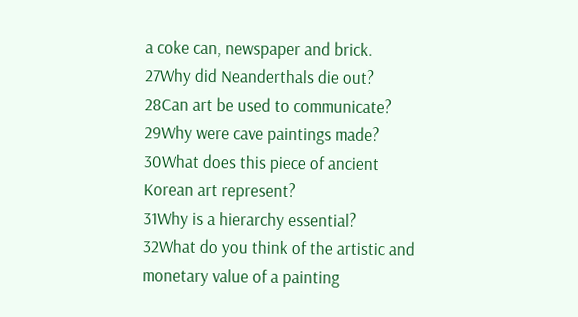a coke can, newspaper and brick.
27Why did Neanderthals die out?
28Can art be used to communicate?
29Why were cave paintings made?
30What does this piece of ancient Korean art represent?
31Why is a hierarchy essential?
32What do you think of the artistic and monetary value of a painting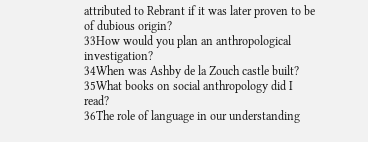attributed to Rebrant if it was later proven to be of dubious origin?
33How would you plan an anthropological investigation?
34When was Ashby de la Zouch castle built?
35What books on social anthropology did I read?
36The role of language in our understanding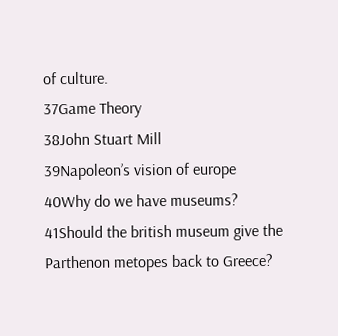of culture.
37Game Theory
38John Stuart Mill
39Napoleon’s vision of europe
40Why do we have museums?
41Should the british museum give the Parthenon metopes back to Greece?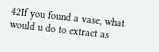42If you found a vase, what would u do to extract as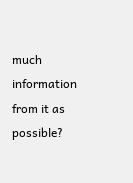much information from it as possible?